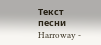Текст песни Harroway -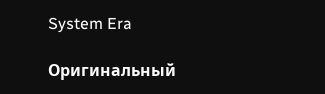System Era

Оригинальный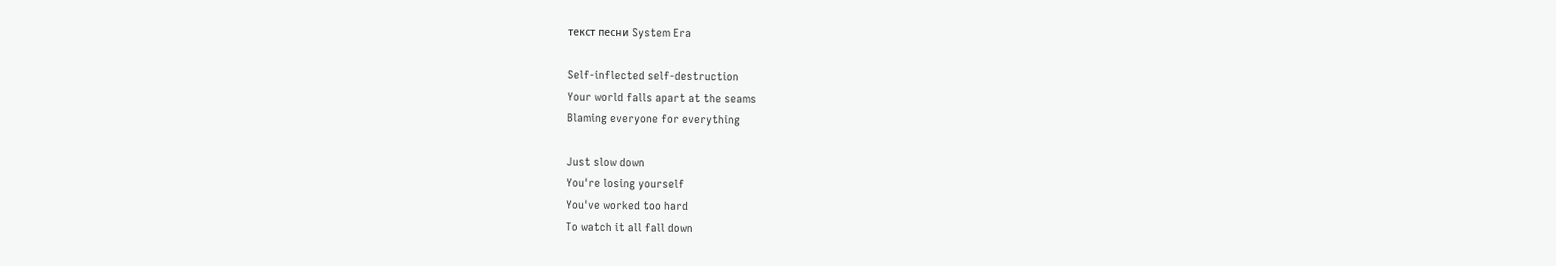текст песни System Era

Self-inflected self-destruction
Your world falls apart at the seams
Blaming everyone for everything

Just slow down
You're losing yourself
You've worked too hard
To watch it all fall down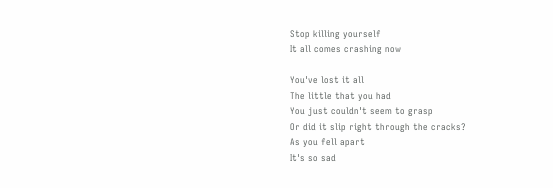Stop killing yourself
It all comes crashing now

You've lost it all
The little that you had
You just couldn't seem to grasp
Or did it slip right through the cracks?
As you fell apart
It's so sad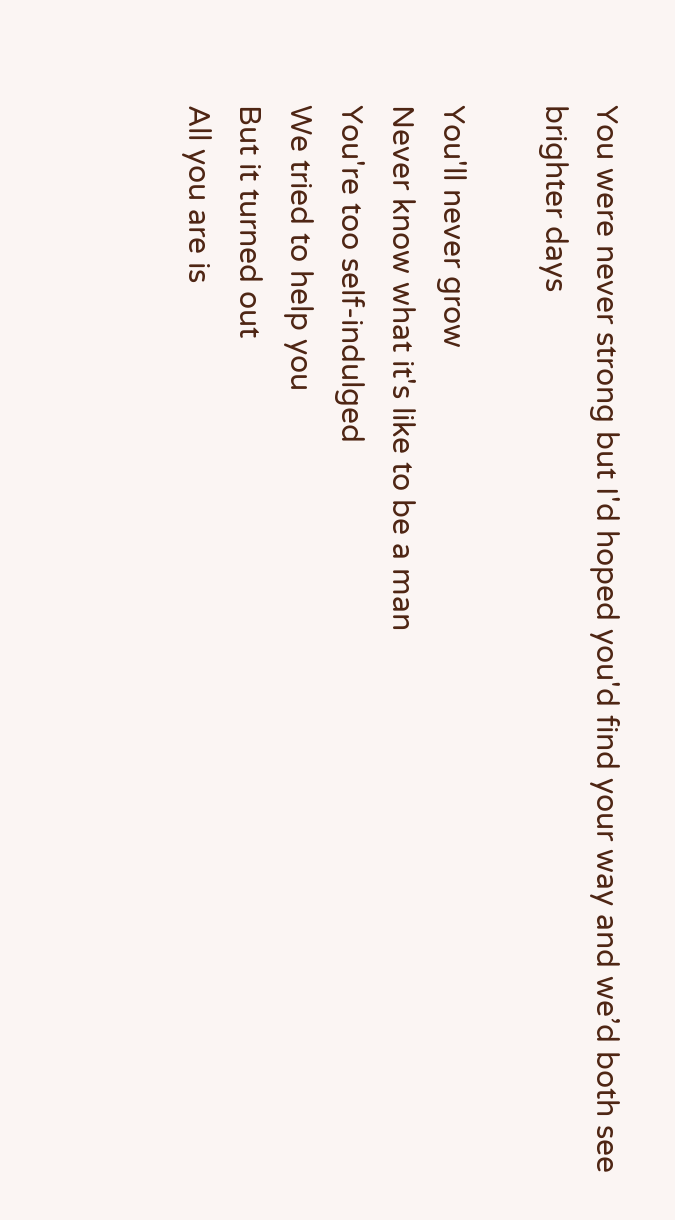You were never strong but I'd hoped you'd find your way and we’d both see brighter days

You'll never grow
Never know what it's like to be a man
You're too self-indulged
We tried to help you
But it turned out
All you are is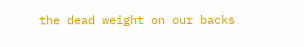the dead weight on our backs